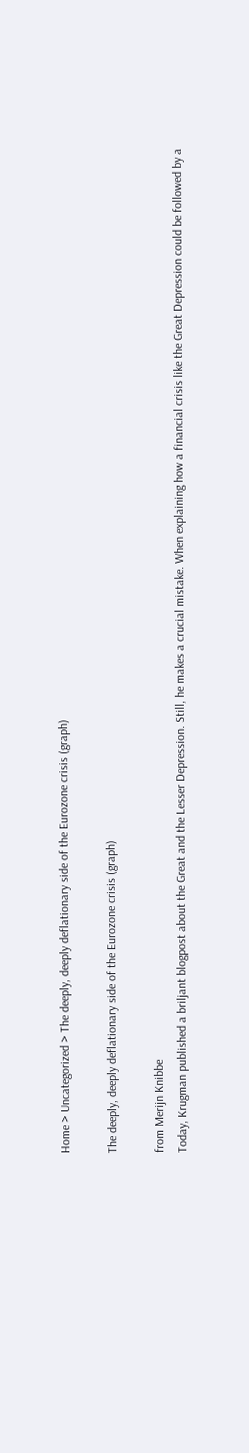Home > Uncategorized > The deeply, deeply deflationary side of the Eurozone crisis (graph)

The deeply, deeply deflationary side of the Eurozone crisis (graph)

from Merijn Knibbe
Today, Krugman published a briljant blogpost about the Great and the Lesser Depression. Still, he makes a crucial mistake. When explaining how a financial crisis like the Great Depression could be followed by a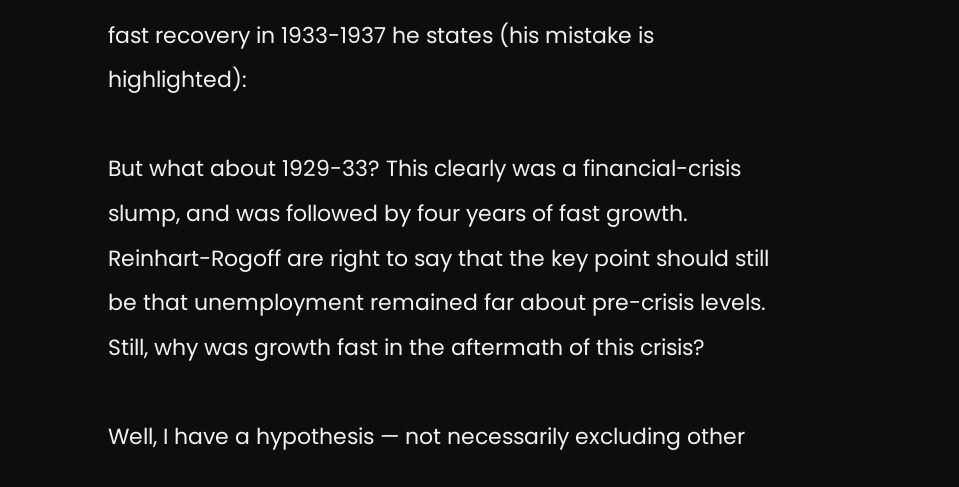fast recovery in 1933-1937 he states (his mistake is highlighted):

But what about 1929-33? This clearly was a financial-crisis slump, and was followed by four years of fast growth. Reinhart-Rogoff are right to say that the key point should still be that unemployment remained far about pre-crisis levels. Still, why was growth fast in the aftermath of this crisis?

Well, I have a hypothesis — not necessarily excluding other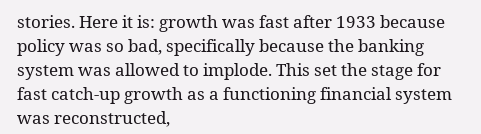stories. Here it is: growth was fast after 1933 because policy was so bad, specifically because the banking system was allowed to implode. This set the stage for fast catch-up growth as a functioning financial system was reconstructed,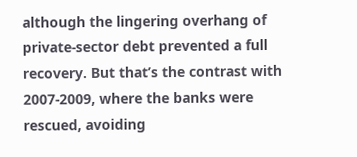although the lingering overhang of private-sector debt prevented a full recovery. But that’s the contrast with 2007-2009, where the banks were rescued, avoiding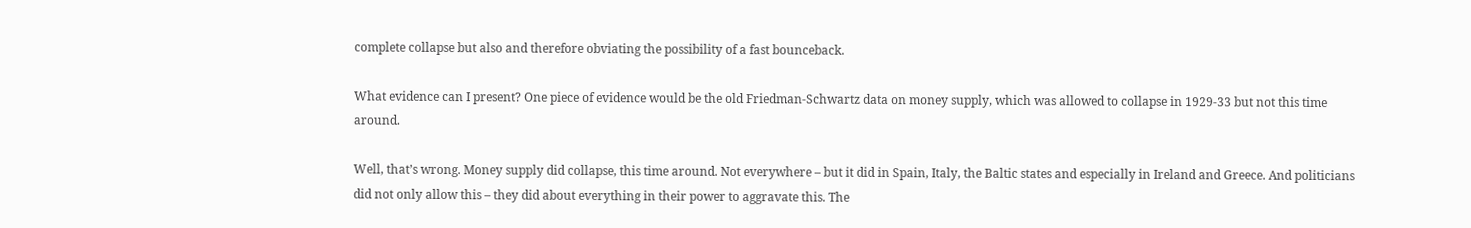complete collapse but also and therefore obviating the possibility of a fast bounceback.

What evidence can I present? One piece of evidence would be the old Friedman-Schwartz data on money supply, which was allowed to collapse in 1929-33 but not this time around.

Well, that’s wrong. Money supply did collapse, this time around. Not everywhere – but it did in Spain, Italy, the Baltic states and especially in Ireland and Greece. And politicians did not only allow this – they did about everything in their power to aggravate this. The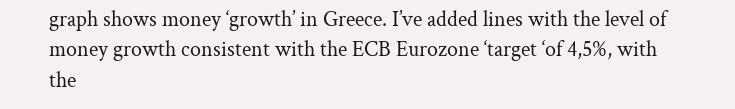graph shows money ‘growth’ in Greece. I’ve added lines with the level of money growth consistent with the ECB Eurozone ‘target ‘of 4,5%, with the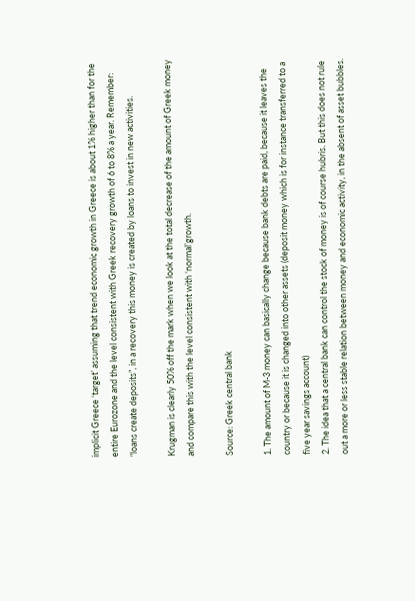implicit Greece ‘target’ assuming that trend economic growth in Greece is about 1% higher than for the entire Eurozone and the level consistent with Greek recovery growth of 6 to 8% a year. Remember: “loans create deposits”, in a recovery this money is created by loans to invest in new activities.

Krugman is clearly 50% off the mark when we look at the total decrease of the amount of Greek money and compare this with the level consistent with ‘normal’growth.

Source: Greek central bank

1. The amount of M-3 money can basically change because bank debts are paid, because it leaves the country or because it is changed into other assets (deposit money which is for instance transferred to a five year savings account)
2. The idea that a central bank can control the stock of money is of course hubris. But this does not rule out a more or less stable relation between money and economic activity, in the absent of asset bubbles.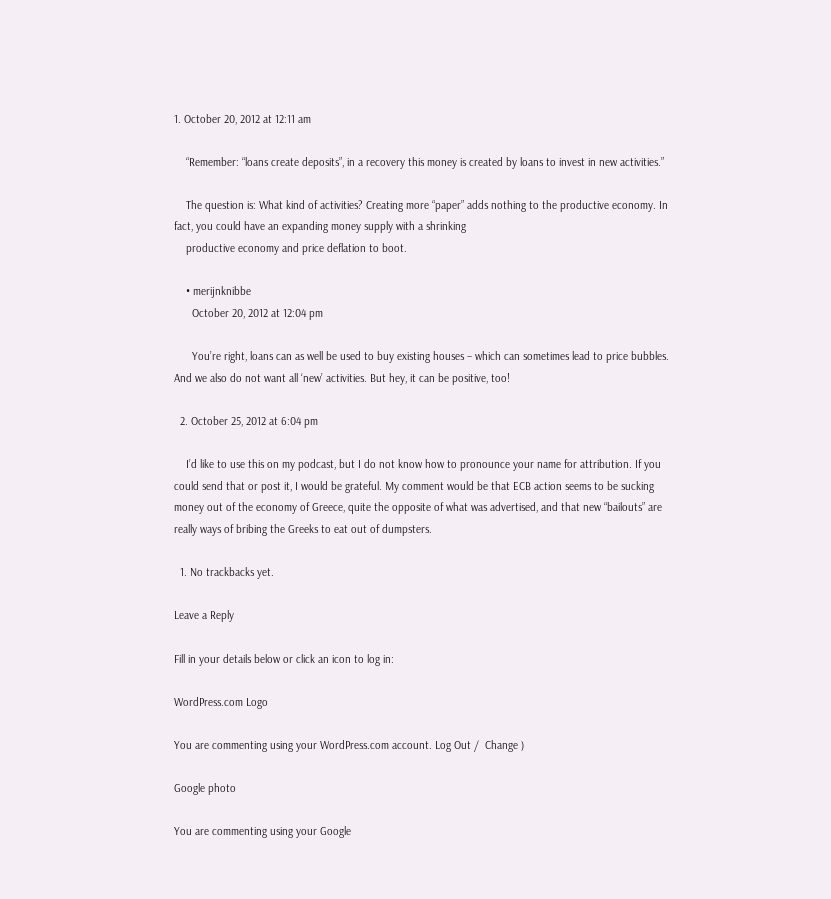1. October 20, 2012 at 12:11 am

    “Remember: “loans create deposits”, in a recovery this money is created by loans to invest in new activities.”

    The question is: What kind of activities? Creating more “paper” adds nothing to the productive economy. In fact, you could have an expanding money supply with a shrinking
    productive economy and price deflation to boot.

    • merijnknibbe
      October 20, 2012 at 12:04 pm

      You’re right, loans can as well be used to buy existing houses – which can sometimes lead to price bubbles. And we also do not want all ‘new’ activities. But hey, it can be positive, too!

  2. October 25, 2012 at 6:04 pm

    I’d like to use this on my podcast, but I do not know how to pronounce your name for attribution. If you could send that or post it, I would be grateful. My comment would be that ECB action seems to be sucking money out of the economy of Greece, quite the opposite of what was advertised, and that new “bailouts” are really ways of bribing the Greeks to eat out of dumpsters.

  1. No trackbacks yet.

Leave a Reply

Fill in your details below or click an icon to log in:

WordPress.com Logo

You are commenting using your WordPress.com account. Log Out /  Change )

Google photo

You are commenting using your Google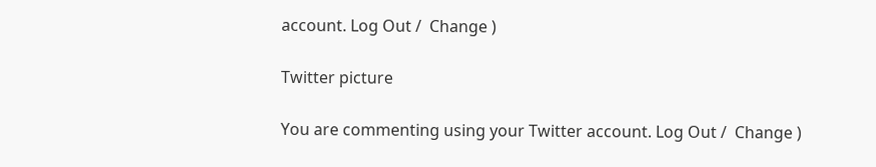account. Log Out /  Change )

Twitter picture

You are commenting using your Twitter account. Log Out /  Change )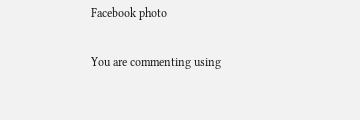Facebook photo

You are commenting using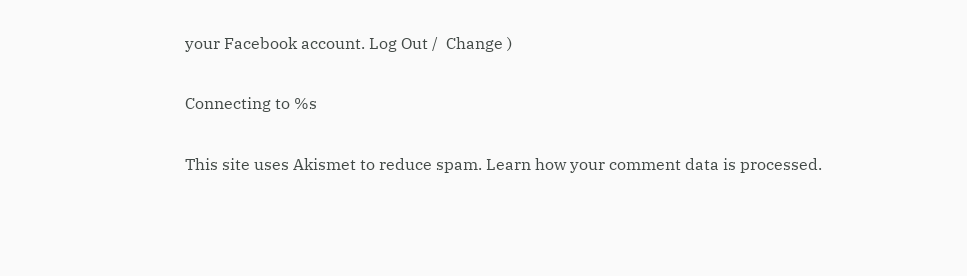your Facebook account. Log Out /  Change )

Connecting to %s

This site uses Akismet to reduce spam. Learn how your comment data is processed.